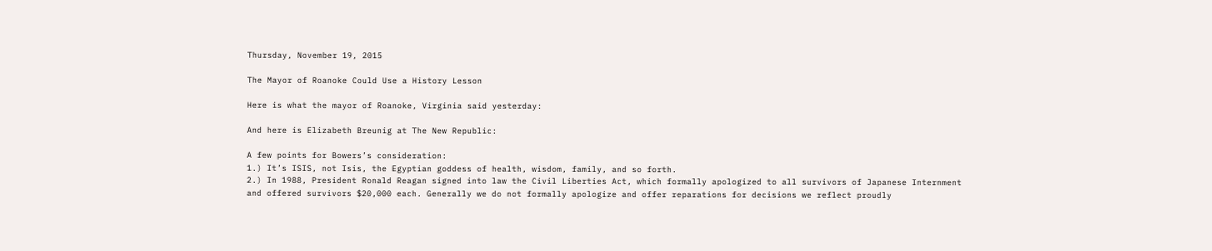Thursday, November 19, 2015

The Mayor of Roanoke Could Use a History Lesson

Here is what the mayor of Roanoke, Virginia said yesterday:

And here is Elizabeth Breunig at The New Republic:

A few points for Bowers’s consideration:
1.) It’s ISIS, not Isis, the Egyptian goddess of health, wisdom, family, and so forth.
2.) In 1988, President Ronald Reagan signed into law the Civil Liberties Act, which formally apologized to all survivors of Japanese Internment and offered survivors $20,000 each. Generally we do not formally apologize and offer reparations for decisions we reflect proudly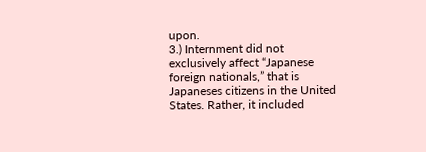upon.
3.) Internment did not exclusively affect “Japanese foreign nationals,” that is Japaneses citizens in the United States. Rather, it included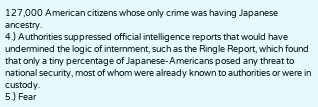127,000 American citizens whose only crime was having Japanese ancestry.
4.) Authorities suppressed official intelligence reports that would have undermined the logic of internment, such as the Ringle Report, which found that only a tiny percentage of Japanese-Americans posed any threat to national security, most of whom were already known to authorities or were in custody.
5.) Fear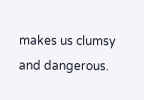makes us clumsy and dangerous.